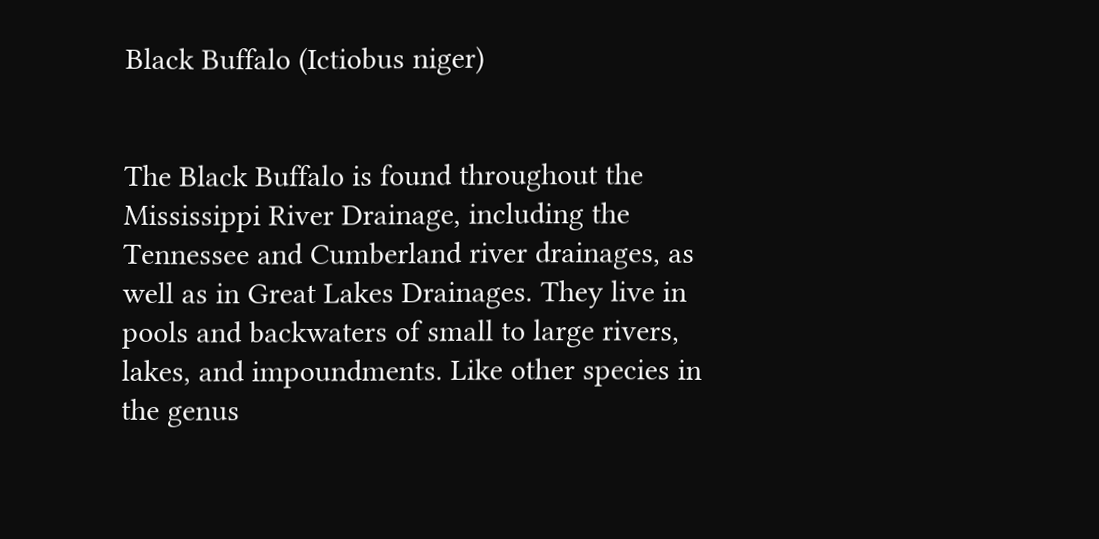Black Buffalo (Ictiobus niger)


The Black Buffalo is found throughout the Mississippi River Drainage, including the Tennessee and Cumberland river drainages, as well as in Great Lakes Drainages. They live in pools and backwaters of small to large rivers, lakes, and impoundments. Like other species in the genus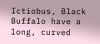Ictiobus, Black Buffalo have a long, curved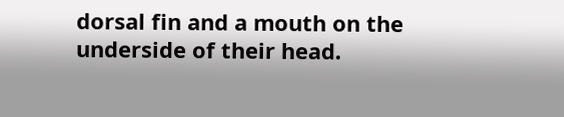dorsal fin and a mouth on the underside of their head.